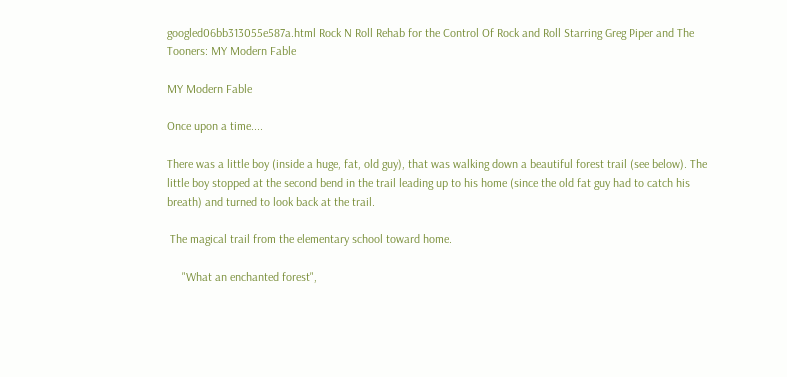googled06bb313055e587a.html Rock N Roll Rehab for the Control Of Rock and Roll Starring Greg Piper and The Tooners: MY Modern Fable

MY Modern Fable

Once upon a time....

There was a little boy (inside a huge, fat, old guy), that was walking down a beautiful forest trail (see below). The little boy stopped at the second bend in the trail leading up to his home (since the old fat guy had to catch his breath) and turned to look back at the trail.

 The magical trail from the elementary school toward home.

     "What an enchanted forest",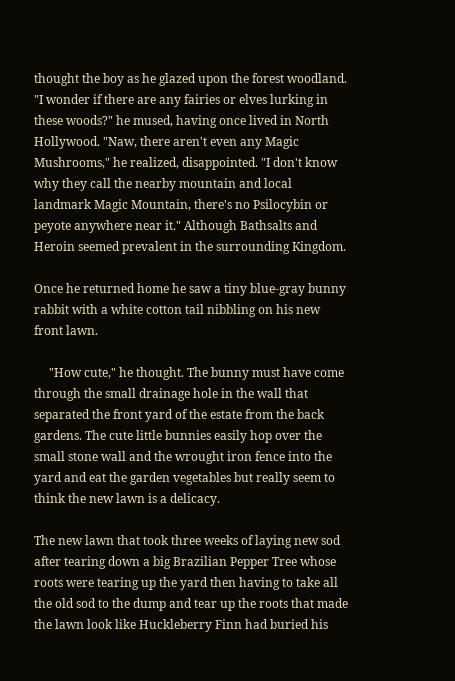thought the boy as he glazed upon the forest woodland. "I wonder if there are any fairies or elves lurking in these woods?" he mused, having once lived in North Hollywood. "Naw, there aren't even any Magic Mushrooms," he realized, disappointed. "I don't know why they call the nearby mountain and local landmark Magic Mountain, there's no Psilocybin or peyote anywhere near it." Although Bathsalts and Heroin seemed prevalent in the surrounding Kingdom.

Once he returned home he saw a tiny blue-gray bunny rabbit with a white cotton tail nibbling on his new front lawn.

     "How cute," he thought. The bunny must have come through the small drainage hole in the wall that separated the front yard of the estate from the back gardens. The cute little bunnies easily hop over the small stone wall and the wrought iron fence into the yard and eat the garden vegetables but really seem to think the new lawn is a delicacy.

The new lawn that took three weeks of laying new sod after tearing down a big Brazilian Pepper Tree whose roots were tearing up the yard then having to take all the old sod to the dump and tear up the roots that made the lawn look like Huckleberry Finn had buried his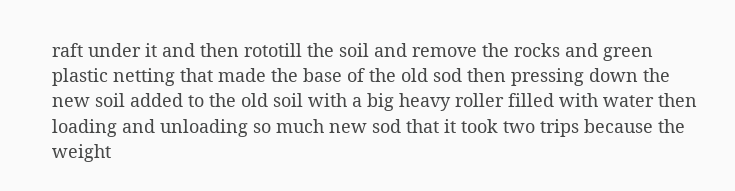raft under it and then rototill the soil and remove the rocks and green plastic netting that made the base of the old sod then pressing down the new soil added to the old soil with a big heavy roller filled with water then loading and unloading so much new sod that it took two trips because the weight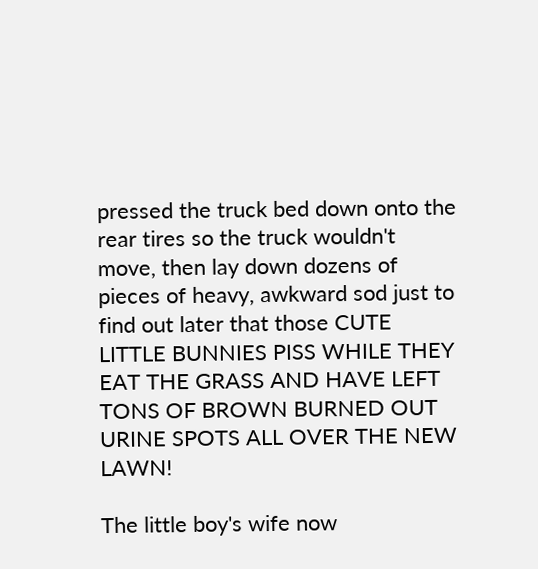pressed the truck bed down onto the rear tires so the truck wouldn't move, then lay down dozens of pieces of heavy, awkward sod just to find out later that those CUTE LITTLE BUNNIES PISS WHILE THEY EAT THE GRASS AND HAVE LEFT TONS OF BROWN BURNED OUT URINE SPOTS ALL OVER THE NEW LAWN!

The little boy's wife now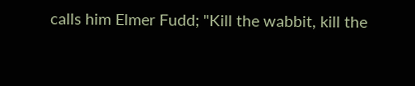calls him Elmer Fudd; "Kill the wabbit, kill the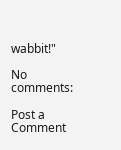wabbit!"

No comments:

Post a Comment